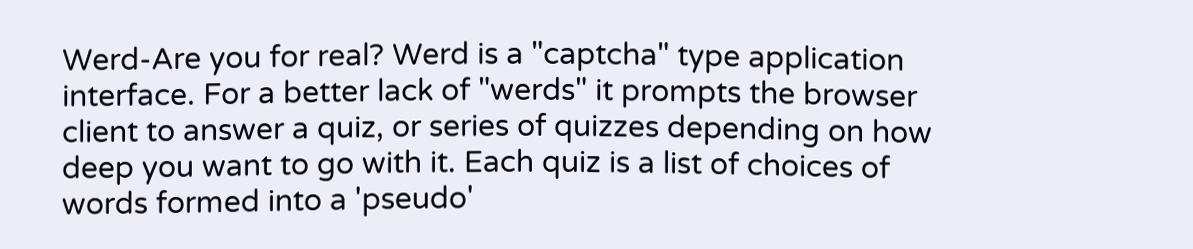Werd-Are you for real? Werd is a "captcha" type application interface. For a better lack of "werds" it prompts the browser client to answer a quiz, or series of quizzes depending on how deep you want to go with it. Each quiz is a list of choices of words formed into a 'pseudo'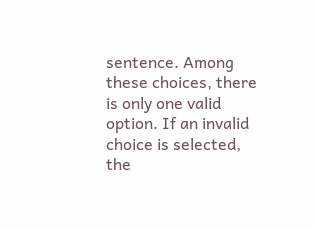sentence. Among these choices, there is only one valid option. If an invalid choice is selected, the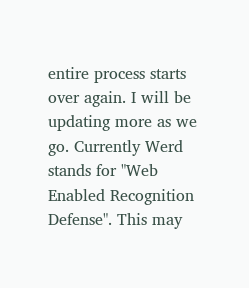entire process starts over again. I will be updating more as we go. Currently Werd stands for "Web Enabled Recognition Defense". This may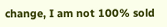change, I am not 100% sold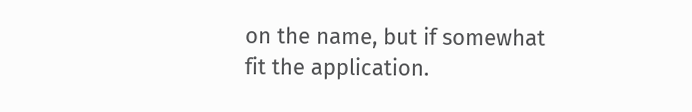on the name, but if somewhat fit the application.